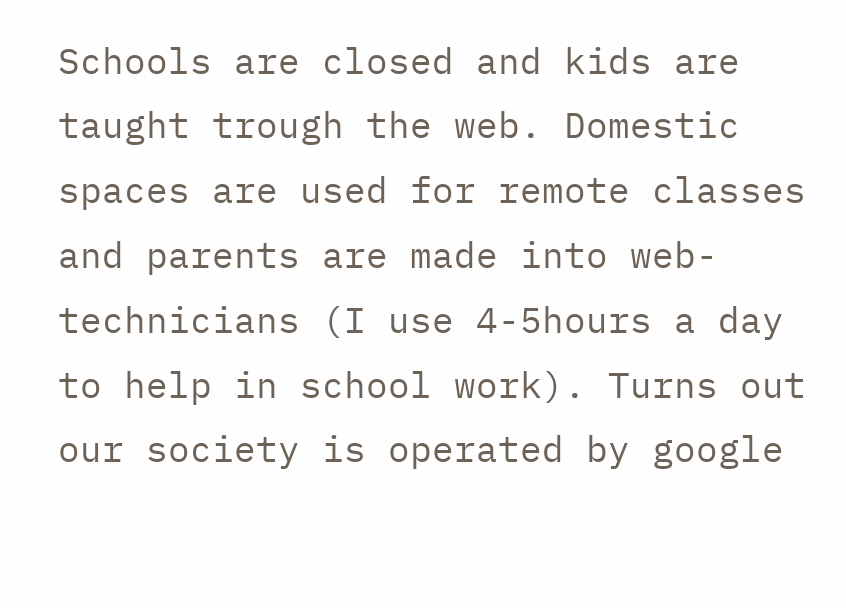Schools are closed and kids are taught trough the web. Domestic spaces are used for remote classes and parents are made into web-technicians (I use 4-5hours a day to help in school work). Turns out our society is operated by google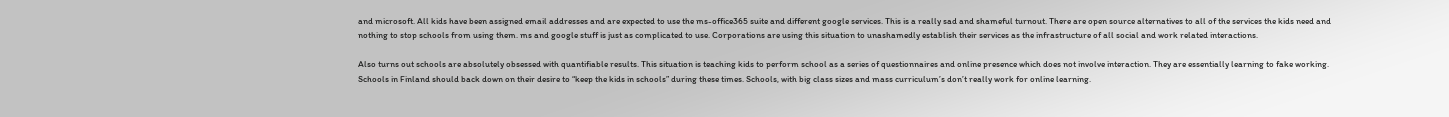and microsoft. All kids have been assigned email addresses and are expected to use the ms-office365 suite and different google services. This is a really sad and shameful turnout. There are open source alternatives to all of the services the kids need and nothing to stop schools from using them. ms and google stuff is just as complicated to use. Corporations are using this situation to unashamedly establish their services as the infrastructure of all social and work related interactions.

Also turns out schools are absolutely obsessed with quantifiable results. This situation is teaching kids to perform school as a series of questionnaires and online presence which does not involve interaction. They are essentially learning to fake working. Schools in Finland should back down on their desire to “keep the kids in schools” during these times. Schools, with big class sizes and mass curriculum’s don’t really work for online learning.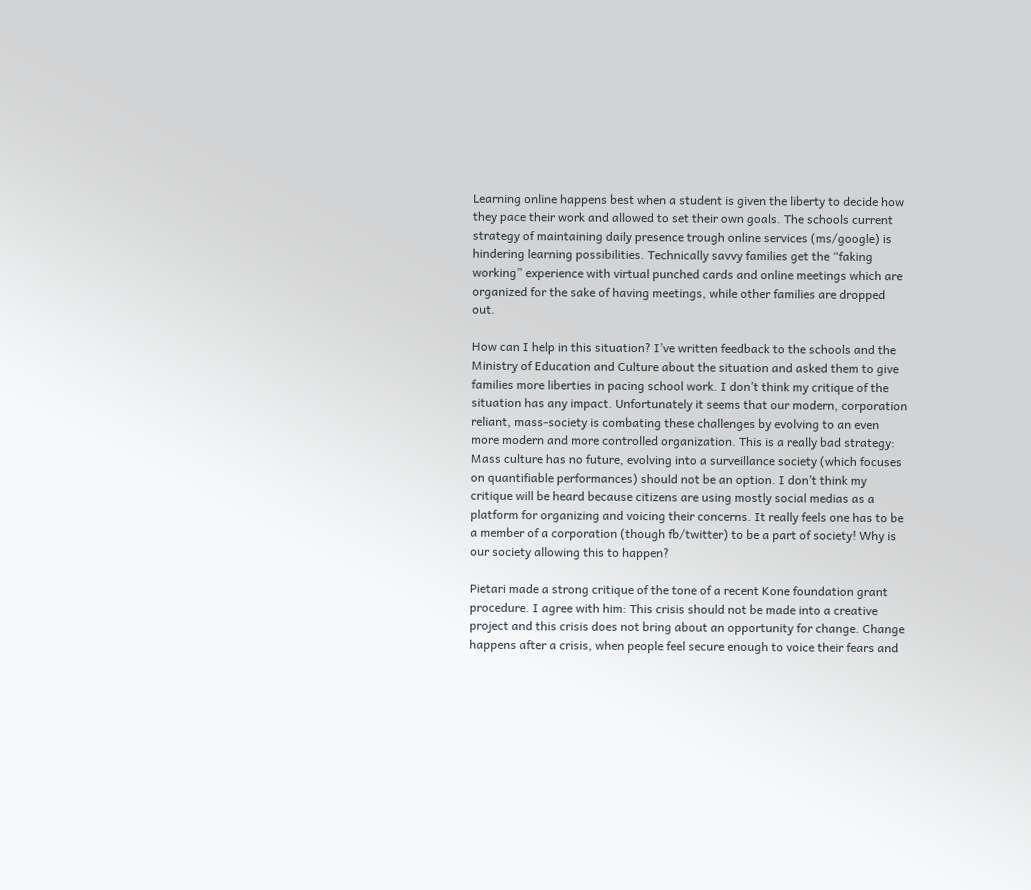Learning online happens best when a student is given the liberty to decide how they pace their work and allowed to set their own goals. The schools current strategy of maintaining daily presence trough online services (ms/google) is hindering learning possibilities. Technically savvy families get the “faking working” experience with virtual punched cards and online meetings which are organized for the sake of having meetings, while other families are dropped out.

How can I help in this situation? I’ve written feedback to the schools and the Ministry of Education and Culture about the situation and asked them to give families more liberties in pacing school work. I don’t think my critique of the situation has any impact. Unfortunately it seems that our modern, corporation reliant, mass-society is combating these challenges by evolving to an even more modern and more controlled organization. This is a really bad strategy: Mass culture has no future, evolving into a surveillance society (which focuses on quantifiable performances) should not be an option. I don’t think my critique will be heard because citizens are using mostly social medias as a platform for organizing and voicing their concerns. It really feels one has to be a member of a corporation (though fb/twitter) to be a part of society! Why is our society allowing this to happen?

Pietari made a strong critique of the tone of a recent Kone foundation grant procedure. I agree with him: This crisis should not be made into a creative project and this crisis does not bring about an opportunity for change. Change happens after a crisis, when people feel secure enough to voice their fears and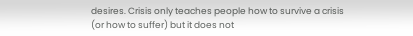desires. Crisis only teaches people how to survive a crisis (or how to suffer) but it does not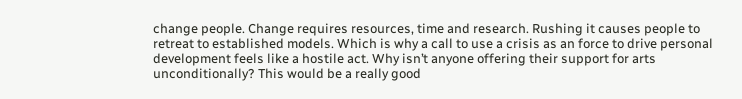change people. Change requires resources, time and research. Rushing it causes people to retreat to established models. Which is why a call to use a crisis as an force to drive personal development feels like a hostile act. Why isn’t anyone offering their support for arts unconditionally? This would be a really good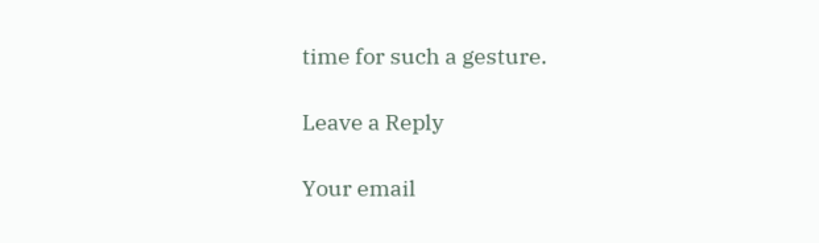time for such a gesture.

Leave a Reply

Your email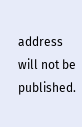address will not be published.